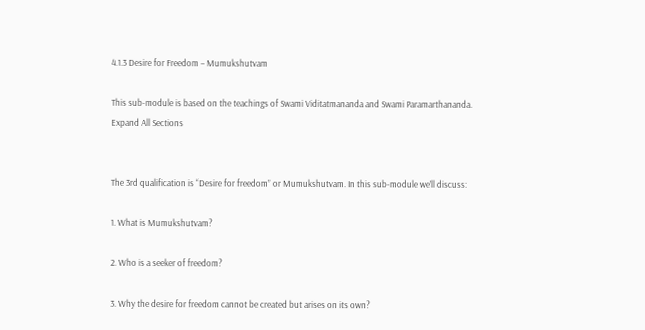4.1.3 Desire for Freedom – Mumukshutvam

This sub-module is based on the teachings of Swami Viditatmananda and Swami Paramarthananda.
Expand All Sections


The 3rd qualification is “Desire for freedom” or Mumukshutvam. In this sub-module we’ll discuss:

1. What is Mumukshutvam?

2. Who is a seeker of freedom?

3. Why the desire for freedom cannot be created but arises on its own?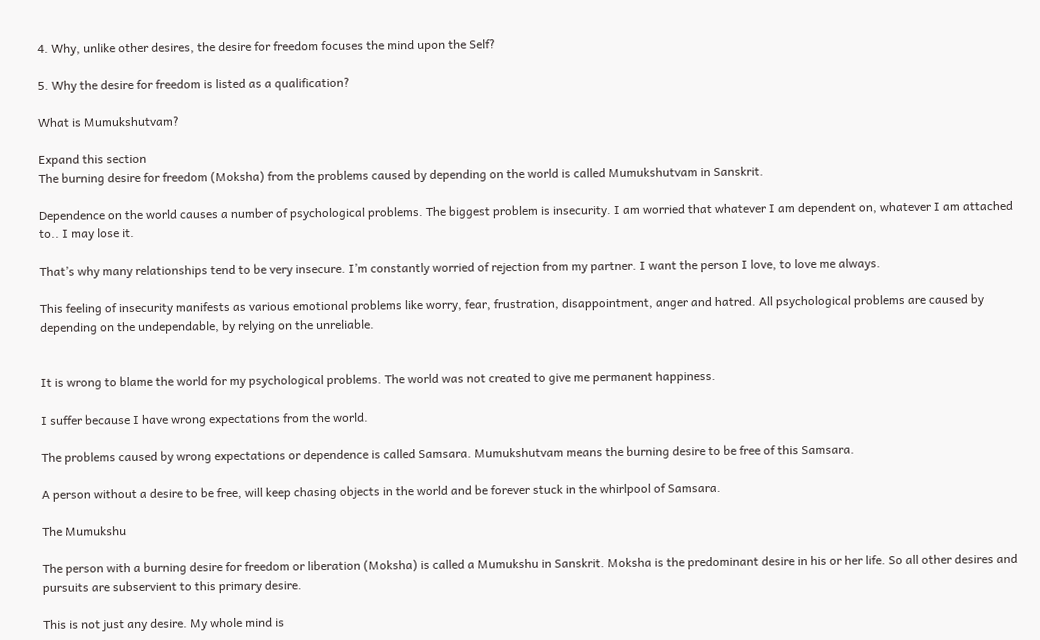4. Why, unlike other desires, the desire for freedom focuses the mind upon the Self?

5. Why the desire for freedom is listed as a qualification?

What is Mumukshutvam?

Expand this section
The burning desire for freedom (Moksha) from the problems caused by depending on the world is called Mumukshutvam in Sanskrit.

Dependence on the world causes a number of psychological problems. The biggest problem is insecurity. I am worried that whatever I am dependent on, whatever I am attached to.. I may lose it.

That’s why many relationships tend to be very insecure. I’m constantly worried of rejection from my partner. I want the person I love, to love me always.

This feeling of insecurity manifests as various emotional problems like worry, fear, frustration, disappointment, anger and hatred. All psychological problems are caused by depending on the undependable, by relying on the unreliable.


It is wrong to blame the world for my psychological problems. The world was not created to give me permanent happiness.

I suffer because I have wrong expectations from the world.

The problems caused by wrong expectations or dependence is called Samsara. Mumukshutvam means the burning desire to be free of this Samsara.

A person without a desire to be free, will keep chasing objects in the world and be forever stuck in the whirlpool of Samsara.

The Mumukshu

The person with a burning desire for freedom or liberation (Moksha) is called a Mumukshu in Sanskrit. Moksha is the predominant desire in his or her life. So all other desires and pursuits are subservient to this primary desire.

This is not just any desire. My whole mind is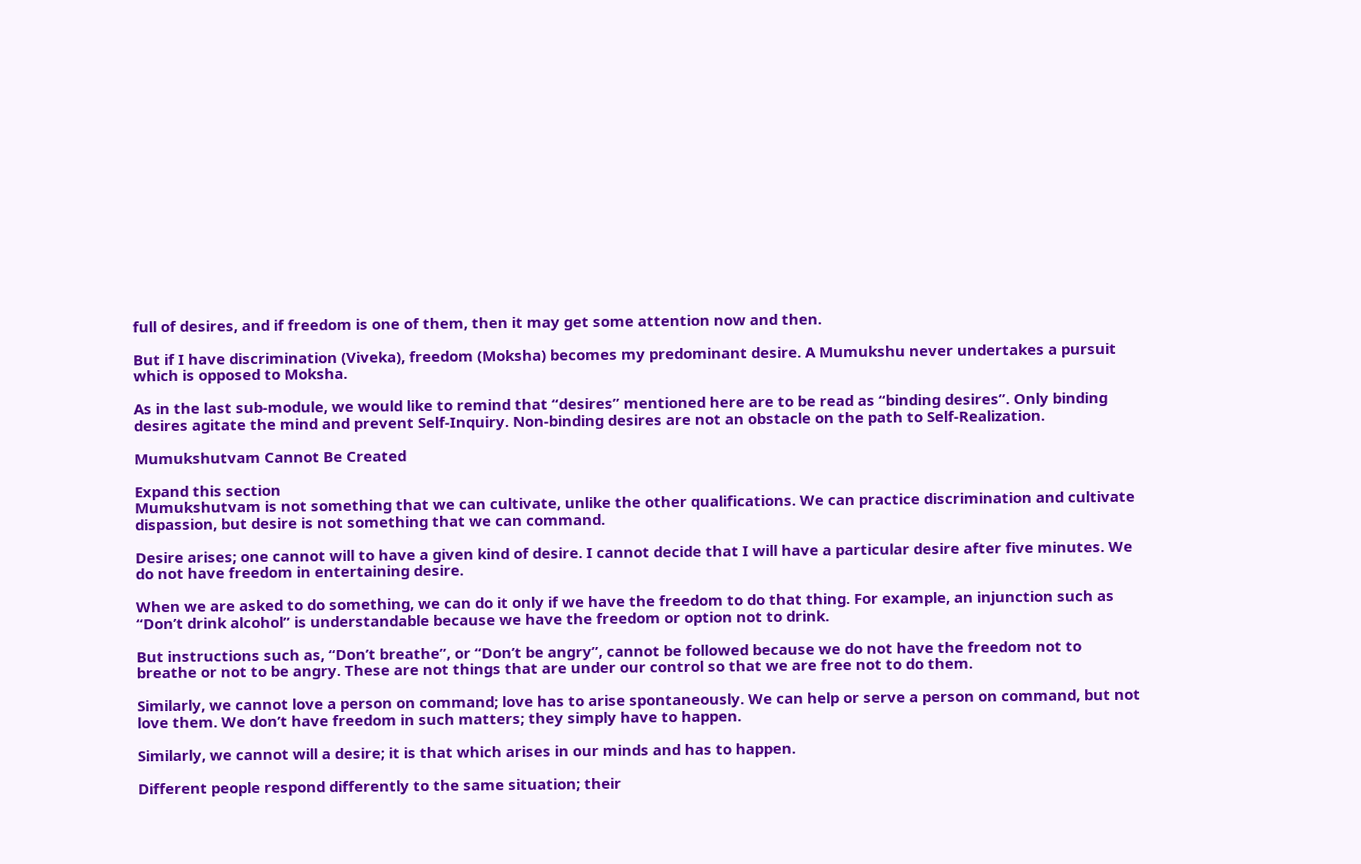full of desires, and if freedom is one of them, then it may get some attention now and then.

But if I have discrimination (Viveka), freedom (Moksha) becomes my predominant desire. A Mumukshu never undertakes a pursuit which is opposed to Moksha.

As in the last sub-module, we would like to remind that “desires” mentioned here are to be read as “binding desires”. Only binding desires agitate the mind and prevent Self-Inquiry. Non-binding desires are not an obstacle on the path to Self-Realization.

Mumukshutvam Cannot Be Created

Expand this section
Mumukshutvam is not something that we can cultivate, unlike the other qualifications. We can practice discrimination and cultivate dispassion, but desire is not something that we can command.

Desire arises; one cannot will to have a given kind of desire. I cannot decide that I will have a particular desire after five minutes. We do not have freedom in entertaining desire.

When we are asked to do something, we can do it only if we have the freedom to do that thing. For example, an injunction such as “Don’t drink alcohol” is understandable because we have the freedom or option not to drink.

But instructions such as, “Don’t breathe”, or “Don’t be angry”, cannot be followed because we do not have the freedom not to breathe or not to be angry. These are not things that are under our control so that we are free not to do them.

Similarly, we cannot love a person on command; love has to arise spontaneously. We can help or serve a person on command, but not love them. We don’t have freedom in such matters; they simply have to happen.

Similarly, we cannot will a desire; it is that which arises in our minds and has to happen.

Different people respond differently to the same situation; their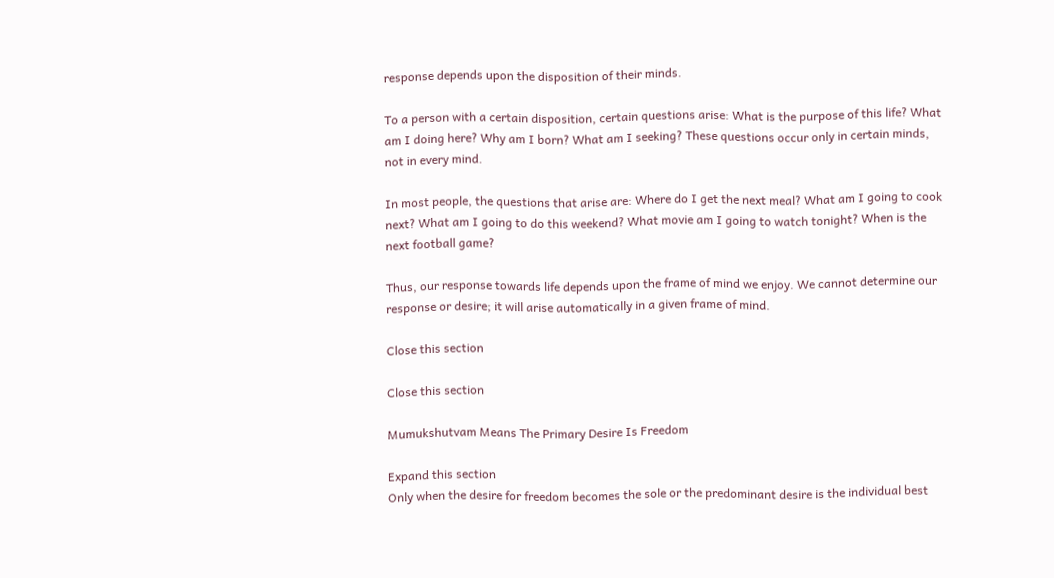response depends upon the disposition of their minds.

To a person with a certain disposition, certain questions arise: What is the purpose of this life? What am I doing here? Why am I born? What am I seeking? These questions occur only in certain minds, not in every mind.

In most people, the questions that arise are: Where do I get the next meal? What am I going to cook next? What am I going to do this weekend? What movie am I going to watch tonight? When is the next football game?

Thus, our response towards life depends upon the frame of mind we enjoy. We cannot determine our response or desire; it will arise automatically in a given frame of mind.

Close this section

Close this section

Mumukshutvam Means The Primary Desire Is Freedom

Expand this section
Only when the desire for freedom becomes the sole or the predominant desire is the individual best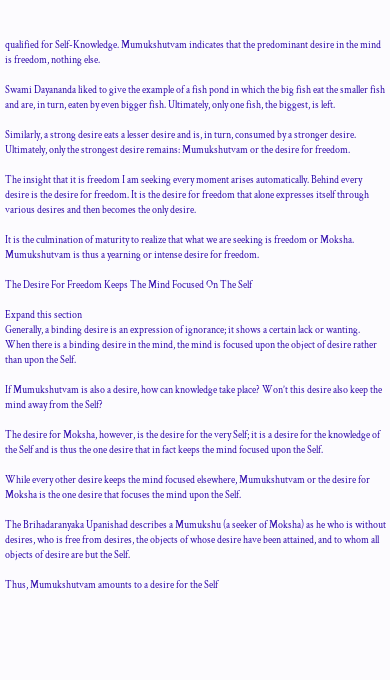qualified for Self-Knowledge. Mumukshutvam indicates that the predominant desire in the mind is freedom, nothing else.

Swami Dayananda liked to give the example of a fish pond in which the big fish eat the smaller fish and are, in turn, eaten by even bigger fish. Ultimately, only one fish, the biggest, is left.

Similarly, a strong desire eats a lesser desire and is, in turn, consumed by a stronger desire. Ultimately, only the strongest desire remains: Mumukshutvam or the desire for freedom.

The insight that it is freedom I am seeking every moment arises automatically. Behind every desire is the desire for freedom. It is the desire for freedom that alone expresses itself through various desires and then becomes the only desire.

It is the culmination of maturity to realize that what we are seeking is freedom or Moksha. Mumukshutvam is thus a yearning or intense desire for freedom.

The Desire For Freedom Keeps The Mind Focused On The Self

Expand this section
Generally, a binding desire is an expression of ignorance; it shows a certain lack or wanting. When there is a binding desire in the mind, the mind is focused upon the object of desire rather than upon the Self.

If Mumukshutvam is also a desire, how can knowledge take place? Won’t this desire also keep the mind away from the Self?

The desire for Moksha, however, is the desire for the very Self; it is a desire for the knowledge of the Self and is thus the one desire that in fact keeps the mind focused upon the Self.

While every other desire keeps the mind focused elsewhere, Mumukshutvam or the desire for Moksha is the one desire that focuses the mind upon the Self.

The Brihadaranyaka Upanishad describes a Mumukshu (a seeker of Moksha) as he who is without desires, who is free from desires, the objects of whose desire have been attained, and to whom all objects of desire are but the Self.

Thus, Mumukshutvam amounts to a desire for the Self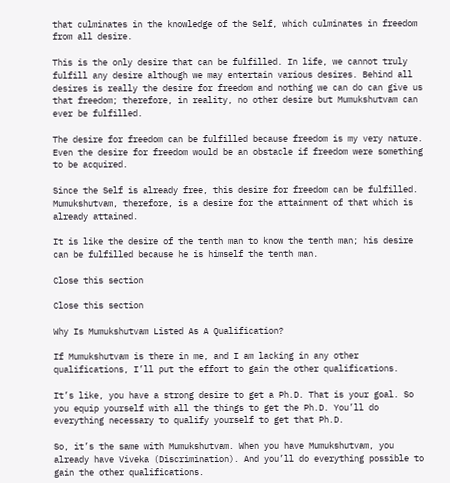that culminates in the knowledge of the Self, which culminates in freedom from all desire.

This is the only desire that can be fulfilled. In life, we cannot truly fulfill any desire although we may entertain various desires. Behind all desires is really the desire for freedom and nothing we can do can give us that freedom; therefore, in reality, no other desire but Mumukshutvam can ever be fulfilled.

The desire for freedom can be fulfilled because freedom is my very nature. Even the desire for freedom would be an obstacle if freedom were something to be acquired.

Since the Self is already free, this desire for freedom can be fulfilled. Mumukshutvam, therefore, is a desire for the attainment of that which is already attained.

It is like the desire of the tenth man to know the tenth man; his desire can be fulfilled because he is himself the tenth man.

Close this section

Close this section

Why Is Mumukshutvam Listed As A Qualification?

If Mumukshutvam is there in me, and I am lacking in any other qualifications, I’ll put the effort to gain the other qualifications.

It’s like, you have a strong desire to get a Ph.D. That is your goal. So you equip yourself with all the things to get the Ph.D. You’ll do everything necessary to qualify yourself to get that Ph.D.

So, it’s the same with Mumukshutvam. When you have Mumukshutvam, you already have Viveka (Discrimination). And you’ll do everything possible to gain the other qualifications.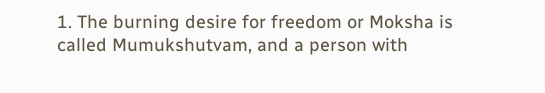1. The burning desire for freedom or Moksha is called Mumukshutvam, and a person with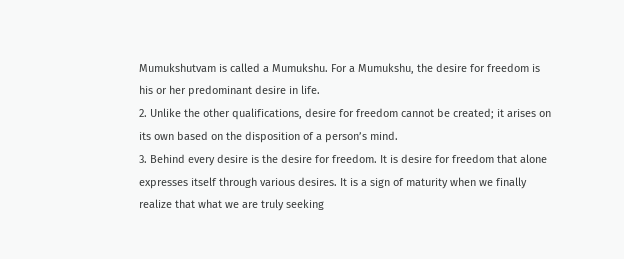Mumukshutvam is called a Mumukshu. For a Mumukshu, the desire for freedom is his or her predominant desire in life.
2. Unlike the other qualifications, desire for freedom cannot be created; it arises on its own based on the disposition of a person’s mind.
3. Behind every desire is the desire for freedom. It is desire for freedom that alone expresses itself through various desires. It is a sign of maturity when we finally realize that what we are truly seeking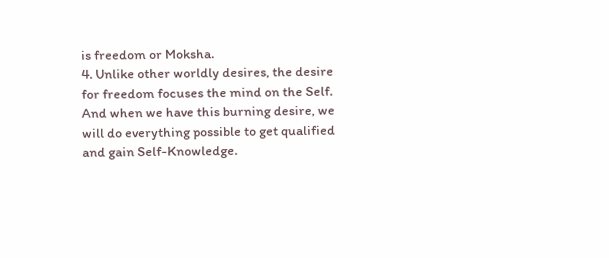is freedom or Moksha.
4. Unlike other worldly desires, the desire for freedom focuses the mind on the Self. And when we have this burning desire, we will do everything possible to get qualified and gain Self-Knowledge.